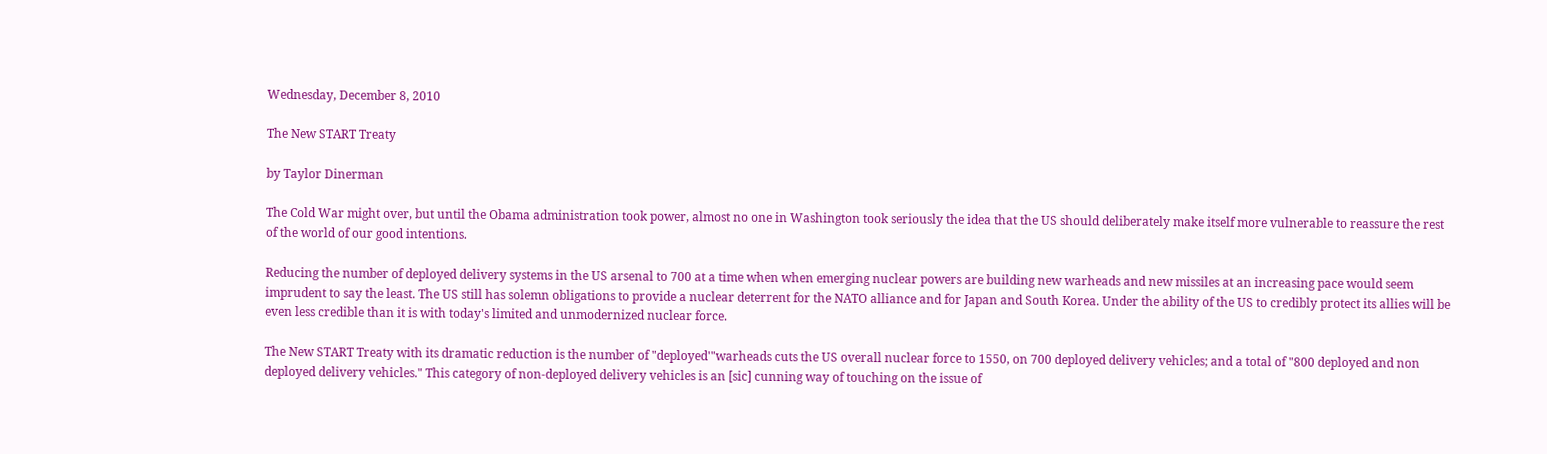Wednesday, December 8, 2010

The New START Treaty

by Taylor Dinerman

The Cold War might over, but until the Obama administration took power, almost no one in Washington took seriously the idea that the US should deliberately make itself more vulnerable to reassure the rest of the world of our good intentions.

Reducing the number of deployed delivery systems in the US arsenal to 700 at a time when when emerging nuclear powers are building new warheads and new missiles at an increasing pace would seem imprudent to say the least. The US still has solemn obligations to provide a nuclear deterrent for the NATO alliance and for Japan and South Korea. Under the ability of the US to credibly protect its allies will be even less credible than it is with today's limited and unmodernized nuclear force.

The New START Treaty with its dramatic reduction is the number of "deployed'"warheads cuts the US overall nuclear force to 1550, on 700 deployed delivery vehicles; and a total of "800 deployed and non deployed delivery vehicles." This category of non-deployed delivery vehicles is an [sic] cunning way of touching on the issue of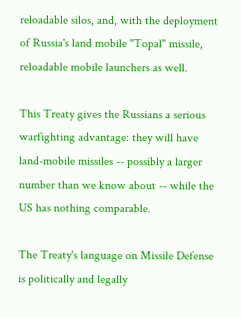reloadable silos, and, with the deployment of Russia's land mobile "Topal" missile, reloadable mobile launchers as well.

This Treaty gives the Russians a serious warfighting advantage: they will have land-mobile missiles -- possibly a larger number than we know about -- while the US has nothing comparable.

The Treaty's language on Missile Defense is politically and legally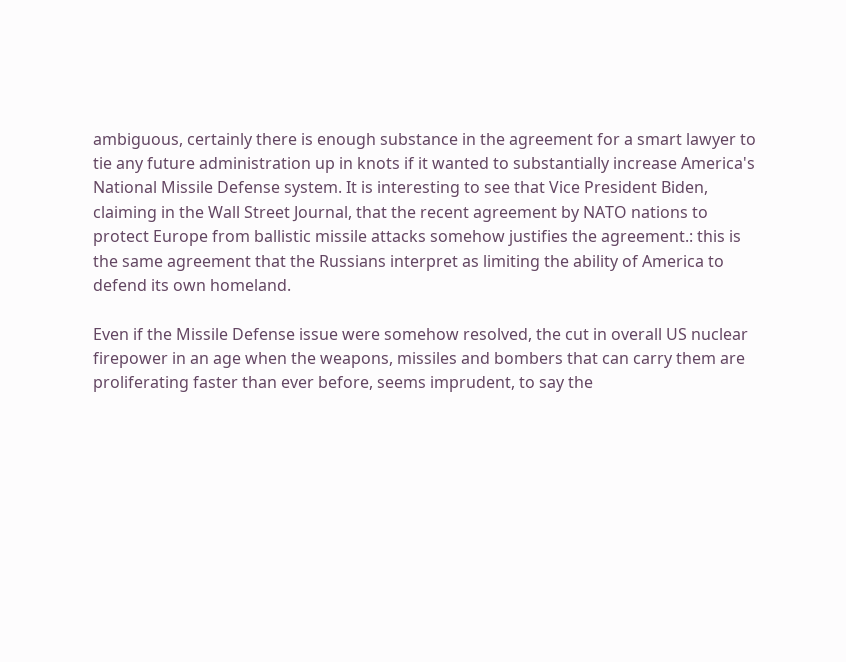ambiguous, certainly there is enough substance in the agreement for a smart lawyer to tie any future administration up in knots if it wanted to substantially increase America's National Missile Defense system. It is interesting to see that Vice President Biden, claiming in the Wall Street Journal, that the recent agreement by NATO nations to protect Europe from ballistic missile attacks somehow justifies the agreement.: this is the same agreement that the Russians interpret as limiting the ability of America to defend its own homeland.

Even if the Missile Defense issue were somehow resolved, the cut in overall US nuclear firepower in an age when the weapons, missiles and bombers that can carry them are proliferating faster than ever before, seems imprudent, to say the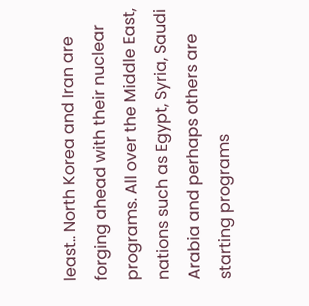least.. North Korea and Iran are forging ahead with their nuclear programs. All over the Middle East, nations such as Egypt, Syria, Saudi Arabia and perhaps others are starting programs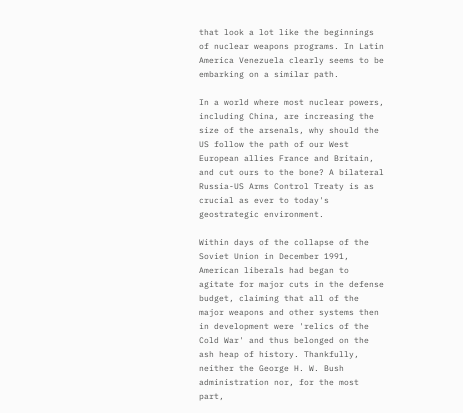that look a lot like the beginnings of nuclear weapons programs. In Latin America Venezuela clearly seems to be embarking on a similar path.

In a world where most nuclear powers, including China, are increasing the size of the arsenals, why should the US follow the path of our West European allies France and Britain, and cut ours to the bone? A bilateral Russia-US Arms Control Treaty is as crucial as ever to today's geostrategic environment.

Within days of the collapse of the Soviet Union in December 1991, American liberals had began to agitate for major cuts in the defense budget, claiming that all of the major weapons and other systems then in development were 'relics of the Cold War' and thus belonged on the ash heap of history. Thankfully, neither the George H. W. Bush administration nor, for the most part,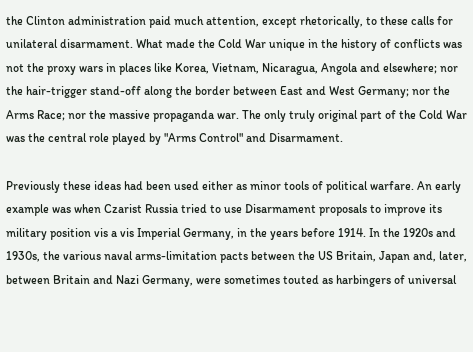the Clinton administration paid much attention, except rhetorically, to these calls for unilateral disarmament. What made the Cold War unique in the history of conflicts was not the proxy wars in places like Korea, Vietnam, Nicaragua, Angola and elsewhere; nor the hair-trigger stand-off along the border between East and West Germany; nor the Arms Race; nor the massive propaganda war. The only truly original part of the Cold War was the central role played by "Arms Control" and Disarmament.

Previously these ideas had been used either as minor tools of political warfare. An early example was when Czarist Russia tried to use Disarmament proposals to improve its military position vis a vis Imperial Germany, in the years before 1914. In the 1920s and 1930s, the various naval arms-limitation pacts between the US Britain, Japan and, later, between Britain and Nazi Germany, were sometimes touted as harbingers of universal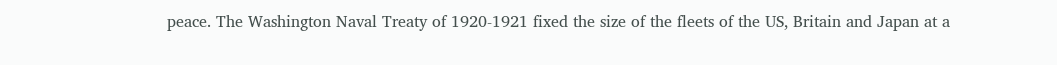peace. The Washington Naval Treaty of 1920-1921 fixed the size of the fleets of the US, Britain and Japan at a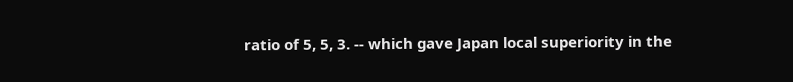ratio of 5, 5, 3. -- which gave Japan local superiority in the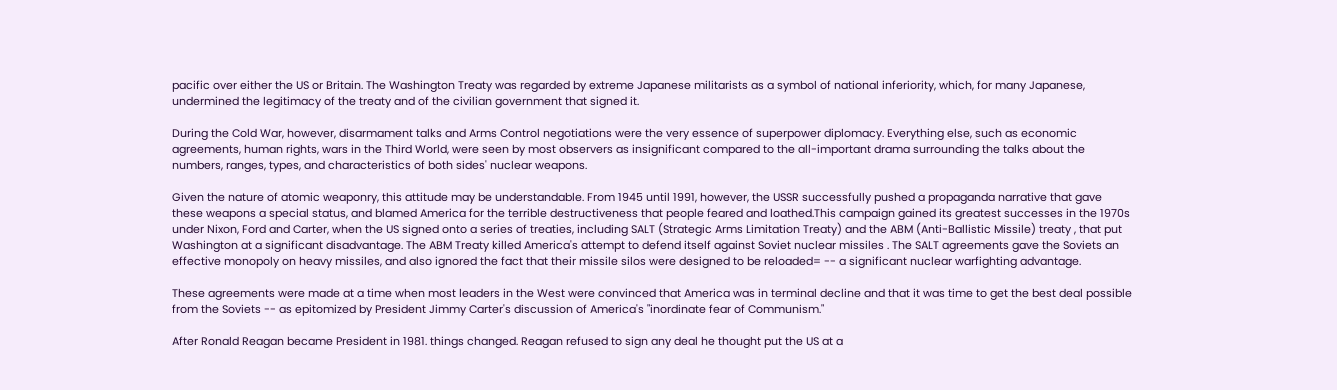pacific over either the US or Britain. The Washington Treaty was regarded by extreme Japanese militarists as a symbol of national inferiority, which, for many Japanese, undermined the legitimacy of the treaty and of the civilian government that signed it.

During the Cold War, however, disarmament talks and Arms Control negotiations were the very essence of superpower diplomacy. Everything else, such as economic agreements, human rights, wars in the Third World, were seen by most observers as insignificant compared to the all-important drama surrounding the talks about the numbers, ranges, types, and characteristics of both sides' nuclear weapons.

Given the nature of atomic weaponry, this attitude may be understandable. From 1945 until 1991, however, the USSR successfully pushed a propaganda narrative that gave these weapons a special status, and blamed America for the terrible destructiveness that people feared and loathed.This campaign gained its greatest successes in the 1970s under Nixon, Ford and Carter, when the US signed onto a series of treaties, including SALT (Strategic Arms Limitation Treaty) and the ABM (Anti-Ballistic Missile) treaty , that put Washington at a significant disadvantage. The ABM Treaty killed America's attempt to defend itself against Soviet nuclear missiles . The SALT agreements gave the Soviets an effective monopoly on heavy missiles, and also ignored the fact that their missile silos were designed to be reloaded= -- a significant nuclear warfighting advantage.

These agreements were made at a time when most leaders in the West were convinced that America was in terminal decline and that it was time to get the best deal possible from the Soviets -- as epitomized by President Jimmy Carter's discussion of America's "inordinate fear of Communism."

After Ronald Reagan became President in 1981. things changed. Reagan refused to sign any deal he thought put the US at a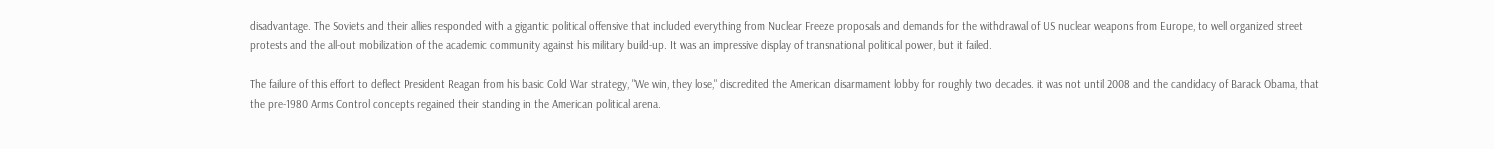disadvantage. The Soviets and their allies responded with a gigantic political offensive that included everything from Nuclear Freeze proposals and demands for the withdrawal of US nuclear weapons from Europe, to well organized street protests and the all-out mobilization of the academic community against his military build-up. It was an impressive display of transnational political power, but it failed.

The failure of this effort to deflect President Reagan from his basic Cold War strategy, "We win, they lose," discredited the American disarmament lobby for roughly two decades. it was not until 2008 and the candidacy of Barack Obama, that the pre-1980 Arms Control concepts regained their standing in the American political arena.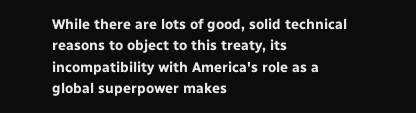While there are lots of good, solid technical reasons to object to this treaty, its incompatibility with America's role as a global superpower makes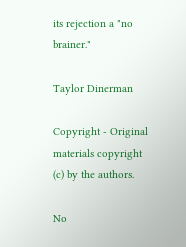its rejection a "no brainer."

Taylor Dinerman

Copyright - Original materials copyright (c) by the authors.

No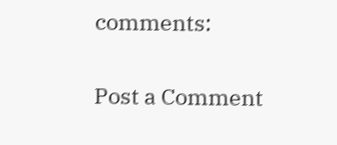comments:

Post a Comment